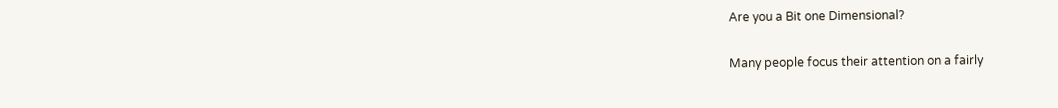Are you a Bit one Dimensional?

Many people focus their attention on a fairly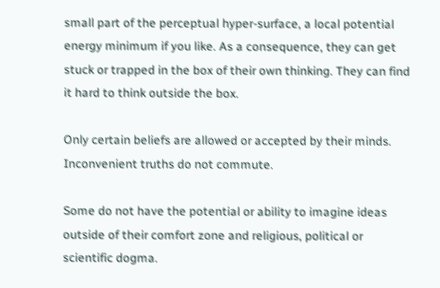small part of the perceptual hyper-surface, a local potential energy minimum if you like. As a consequence, they can get stuck or trapped in the box of their own thinking. They can find it hard to think outside the box.

Only certain beliefs are allowed or accepted by their minds. Inconvenient truths do not commute.

Some do not have the potential or ability to imagine ideas outside of their comfort zone and religious, political or scientific dogma.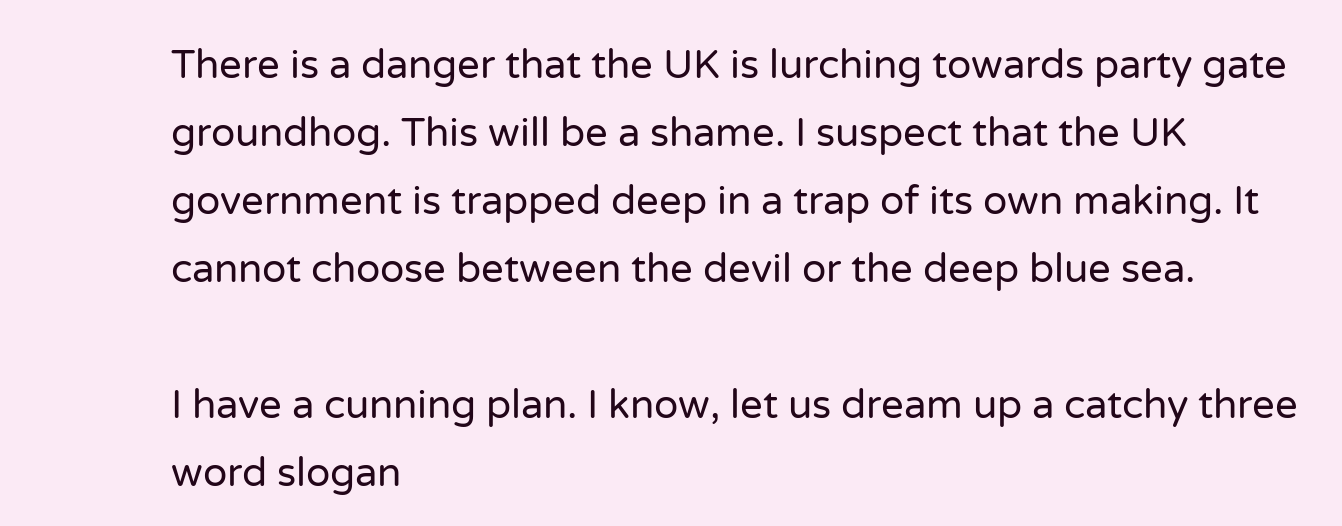There is a danger that the UK is lurching towards party gate groundhog. This will be a shame. I suspect that the UK government is trapped deep in a trap of its own making. It cannot choose between the devil or the deep blue sea.

I have a cunning plan. I know, let us dream up a catchy three word slogan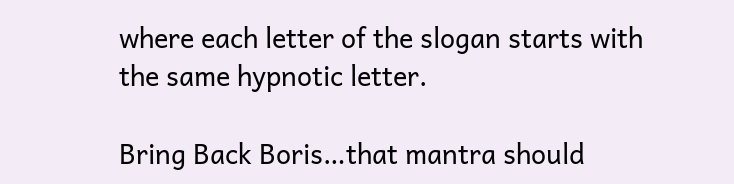where each letter of the slogan starts with the same hypnotic letter.

Bring Back Boris…that mantra should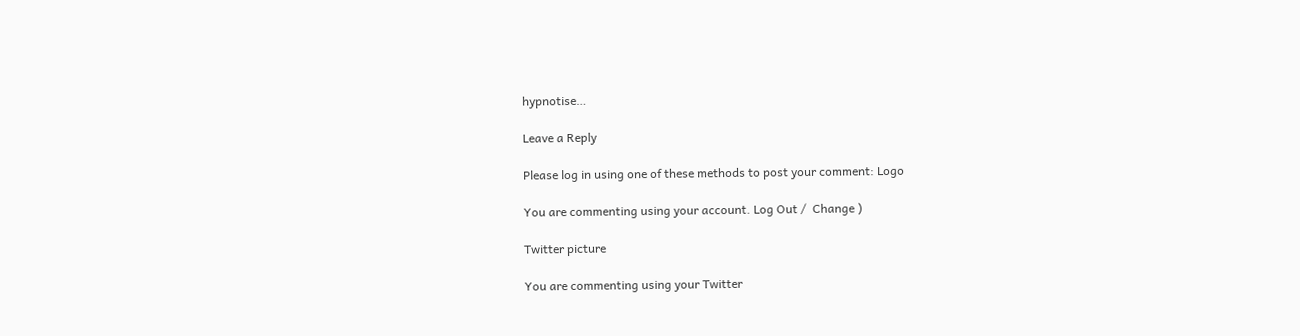hypnotise…

Leave a Reply

Please log in using one of these methods to post your comment: Logo

You are commenting using your account. Log Out /  Change )

Twitter picture

You are commenting using your Twitter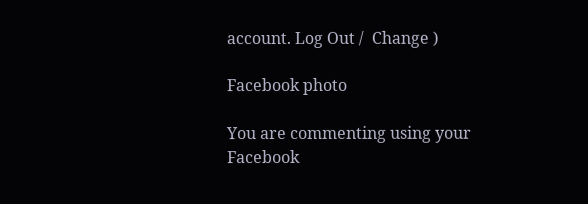account. Log Out /  Change )

Facebook photo

You are commenting using your Facebook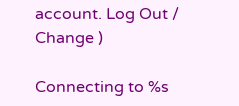account. Log Out /  Change )

Connecting to %s